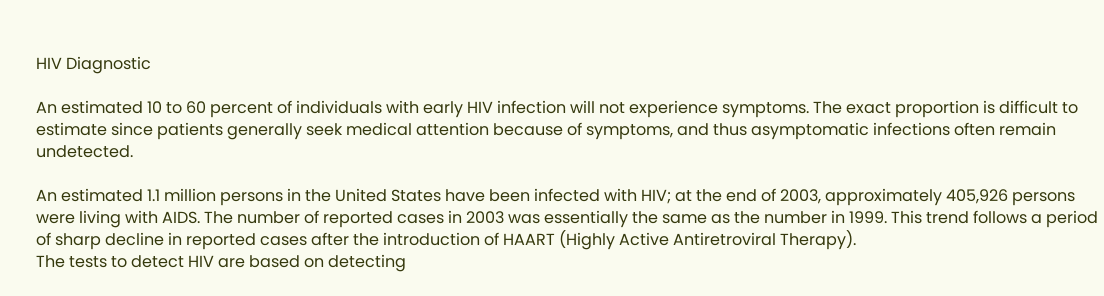HIV Diagnostic

An estimated 10 to 60 percent of individuals with early HIV infection will not experience symptoms. The exact proportion is difficult to estimate since patients generally seek medical attention because of symptoms, and thus asymptomatic infections often remain undetected.

An estimated 1.1 million persons in the United States have been infected with HIV; at the end of 2003, approximately 405,926 persons were living with AIDS. The number of reported cases in 2003 was essentially the same as the number in 1999. This trend follows a period of sharp decline in reported cases after the introduction of HAART (Highly Active Antiretroviral Therapy).
The tests to detect HIV are based on detecting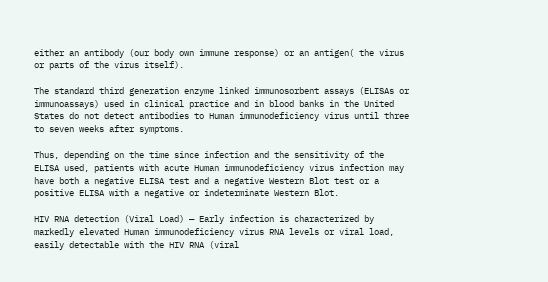either an antibody (our body own immune response) or an antigen( the virus or parts of the virus itself).

The standard third generation enzyme linked immunosorbent assays (ELISAs or immunoassays) used in clinical practice and in blood banks in the United States do not detect antibodies to Human immunodeficiency virus until three to seven weeks after symptoms.

Thus, depending on the time since infection and the sensitivity of the ELISA used, patients with acute Human immunodeficiency virus infection may have both a negative ELISA test and a negative Western Blot test or a positive ELISA with a negative or indeterminate Western Blot.

HIV RNA detection (Viral Load) — Early infection is characterized by markedly elevated Human immunodeficiency virus RNA levels or viral load, easily detectable with the HIV RNA (viral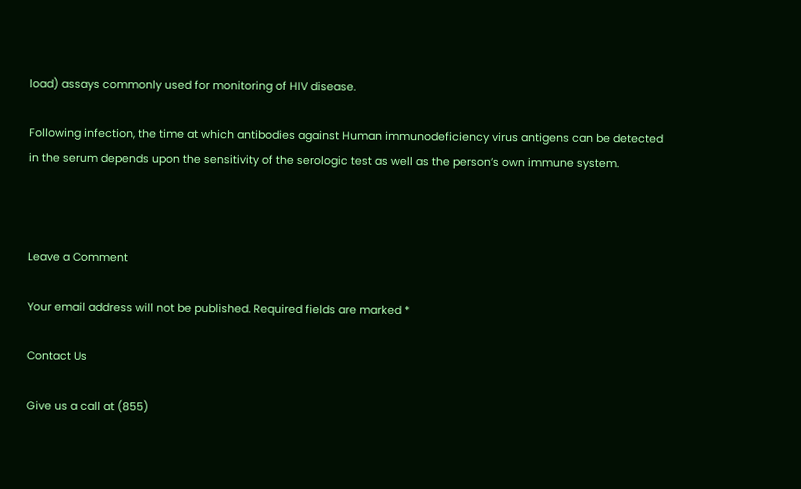load) assays commonly used for monitoring of HIV disease.

Following infection, the time at which antibodies against Human immunodeficiency virus antigens can be detected in the serum depends upon the sensitivity of the serologic test as well as the person’s own immune system.



Leave a Comment

Your email address will not be published. Required fields are marked *

Contact Us

Give us a call at (855)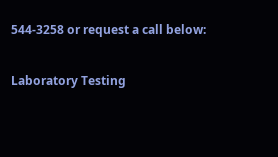544-3258 or request a call below:

Laboratory Testing